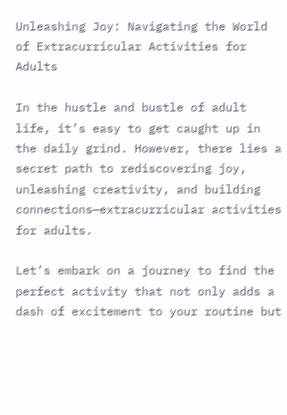Unleashing Joy: Navigating the World of Extracurricular Activities for Adults

In the hustle and bustle of adult life, it’s easy to get caught up in the daily grind. However, there lies a secret path to rediscovering joy, unleashing creativity, and building connections—extracurricular activities for adults.

Let’s embark on a journey to find the perfect activity that not only adds a dash of excitement to your routine but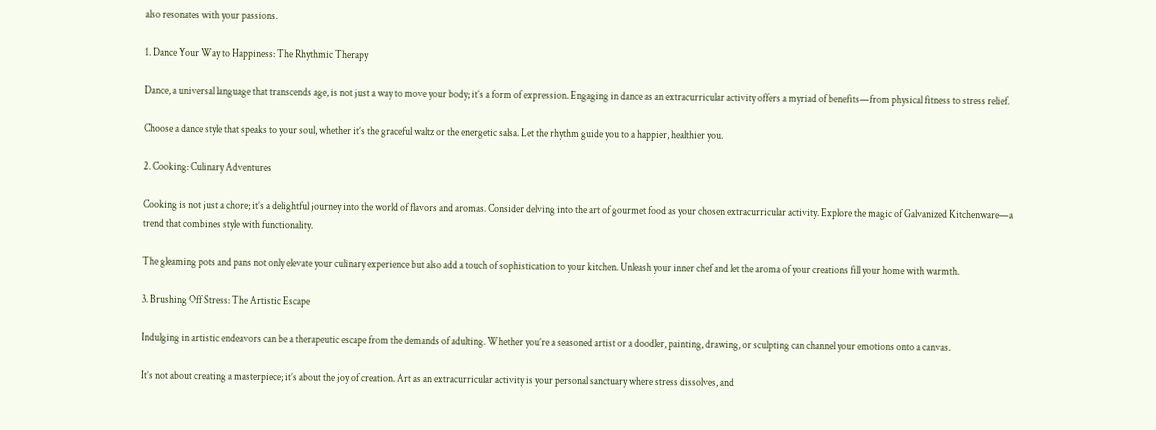also resonates with your passions.

1. Dance Your Way to Happiness: The Rhythmic Therapy

Dance, a universal language that transcends age, is not just a way to move your body; it’s a form of expression. Engaging in dance as an extracurricular activity offers a myriad of benefits—from physical fitness to stress relief.

Choose a dance style that speaks to your soul, whether it’s the graceful waltz or the energetic salsa. Let the rhythm guide you to a happier, healthier you.

2. Cooking: Culinary Adventures

Cooking is not just a chore; it’s a delightful journey into the world of flavors and aromas. Consider delving into the art of gourmet food as your chosen extracurricular activity. Explore the magic of Galvanized Kitchenware—a trend that combines style with functionality.

The gleaming pots and pans not only elevate your culinary experience but also add a touch of sophistication to your kitchen. Unleash your inner chef and let the aroma of your creations fill your home with warmth.

3. Brushing Off Stress: The Artistic Escape

Indulging in artistic endeavors can be a therapeutic escape from the demands of adulting. Whether you’re a seasoned artist or a doodler, painting, drawing, or sculpting can channel your emotions onto a canvas.

It’s not about creating a masterpiece; it’s about the joy of creation. Art as an extracurricular activity is your personal sanctuary where stress dissolves, and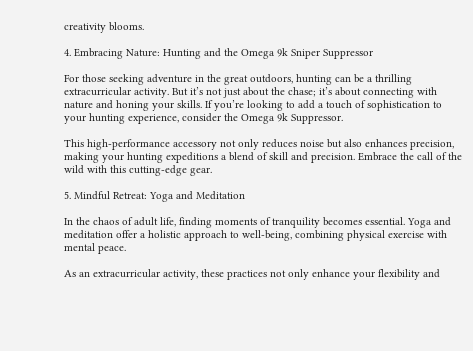creativity blooms.

4. Embracing Nature: Hunting and the Omega 9k Sniper Suppressor

For those seeking adventure in the great outdoors, hunting can be a thrilling extracurricular activity. But it’s not just about the chase; it’s about connecting with nature and honing your skills. If you’re looking to add a touch of sophistication to your hunting experience, consider the Omega 9k Suppressor.

This high-performance accessory not only reduces noise but also enhances precision, making your hunting expeditions a blend of skill and precision. Embrace the call of the wild with this cutting-edge gear.

5. Mindful Retreat: Yoga and Meditation

In the chaos of adult life, finding moments of tranquility becomes essential. Yoga and meditation offer a holistic approach to well-being, combining physical exercise with mental peace.

As an extracurricular activity, these practices not only enhance your flexibility and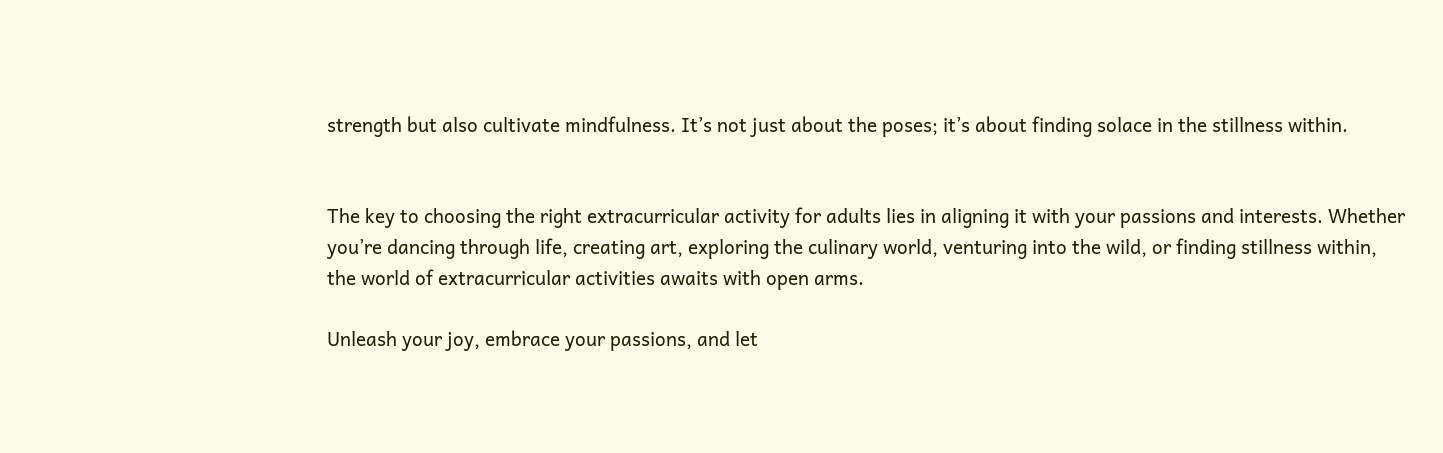strength but also cultivate mindfulness. It’s not just about the poses; it’s about finding solace in the stillness within.


The key to choosing the right extracurricular activity for adults lies in aligning it with your passions and interests. Whether you’re dancing through life, creating art, exploring the culinary world, venturing into the wild, or finding stillness within, the world of extracurricular activities awaits with open arms.

Unleash your joy, embrace your passions, and let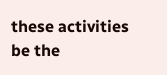these activities be the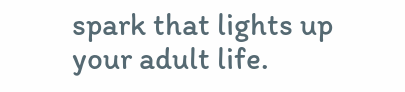spark that lights up your adult life.